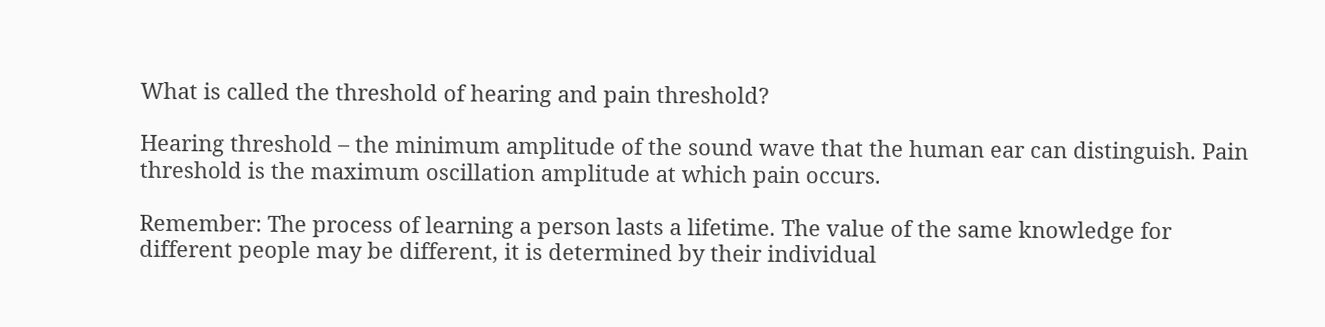What is called the threshold of hearing and pain threshold?

Hearing threshold – the minimum amplitude of the sound wave that the human ear can distinguish. Pain threshold is the maximum oscillation amplitude at which pain occurs.

Remember: The process of learning a person lasts a lifetime. The value of the same knowledge for different people may be different, it is determined by their individual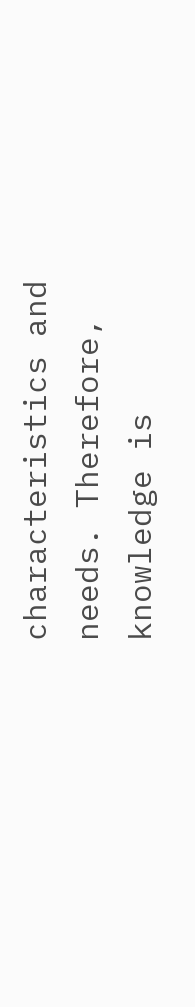characteristics and needs. Therefore, knowledge is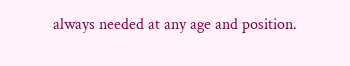always needed at any age and position.